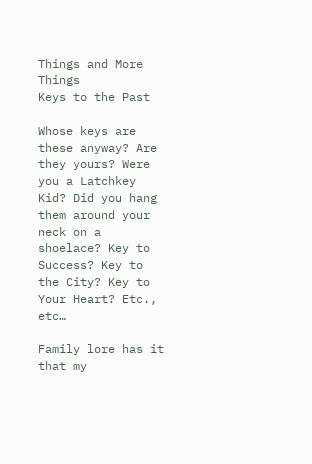Things and More Things
Keys to the Past

Whose keys are these anyway? Are they yours? Were you a Latchkey Kid? Did you hang them around your neck on a shoelace? Key to Success? Key to the City? Key to Your Heart? Etc., etc…

Family lore has it that my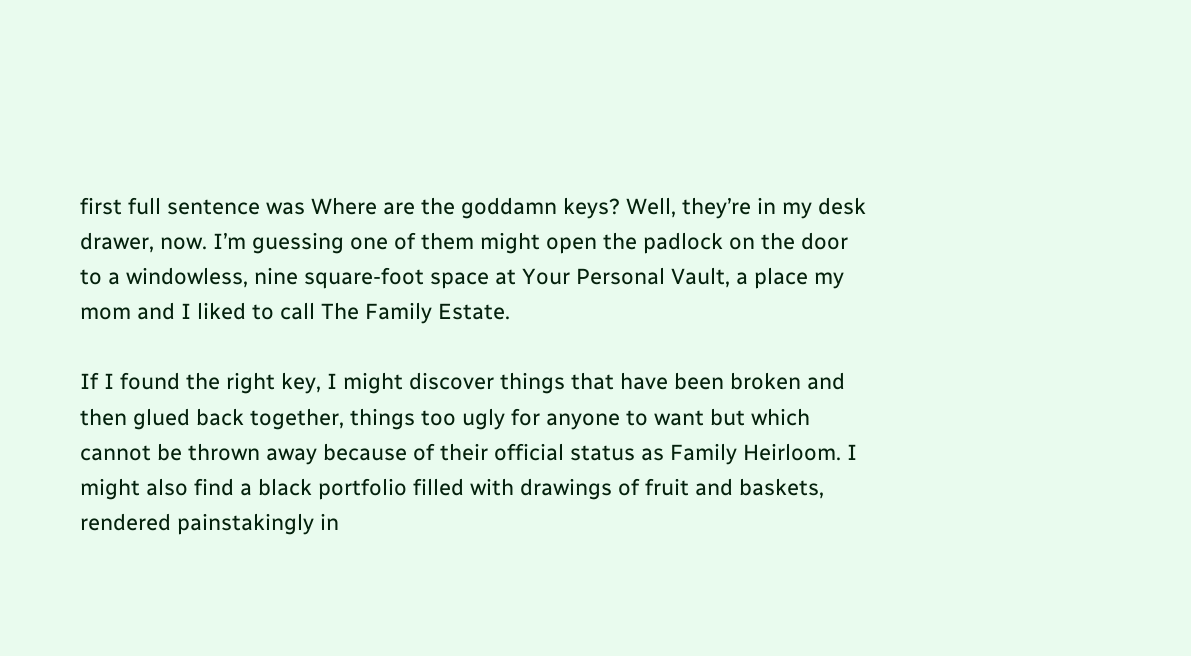first full sentence was Where are the goddamn keys? Well, they’re in my desk drawer, now. I’m guessing one of them might open the padlock on the door to a windowless, nine square-foot space at Your Personal Vault, a place my mom and I liked to call The Family Estate.

If I found the right key, I might discover things that have been broken and then glued back together, things too ugly for anyone to want but which cannot be thrown away because of their official status as Family Heirloom. I might also find a black portfolio filled with drawings of fruit and baskets, rendered painstakingly in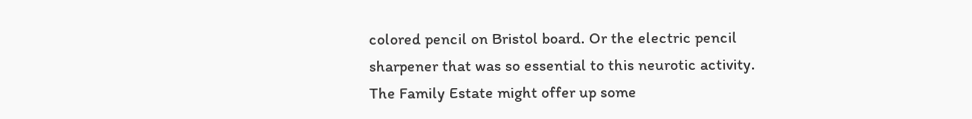colored pencil on Bristol board. Or the electric pencil sharpener that was so essential to this neurotic activity. The Family Estate might offer up some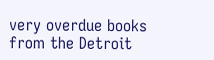very overdue books from the Detroit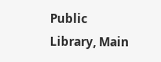Public Library, Main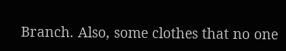Branch. Also, some clothes that no one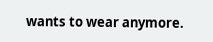wants to wear anymore.